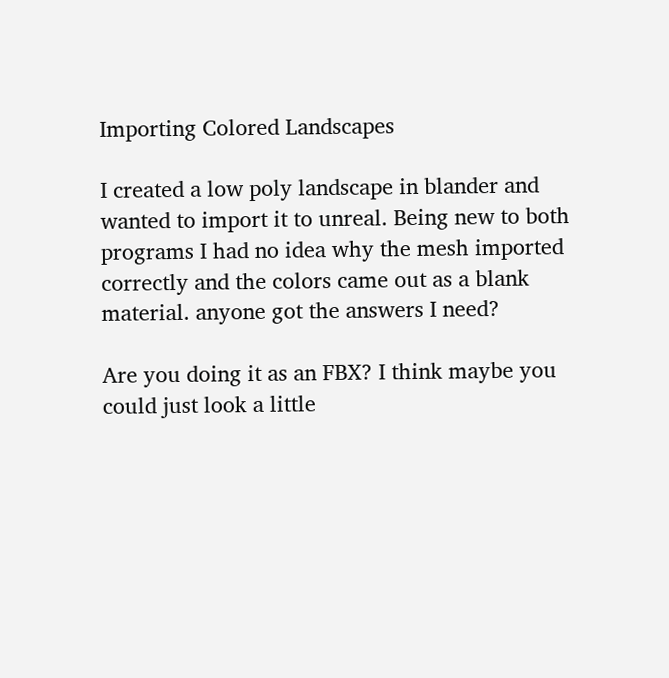Importing Colored Landscapes

I created a low poly landscape in blander and wanted to import it to unreal. Being new to both programs I had no idea why the mesh imported correctly and the colors came out as a blank material. anyone got the answers I need?

Are you doing it as an FBX? I think maybe you could just look a little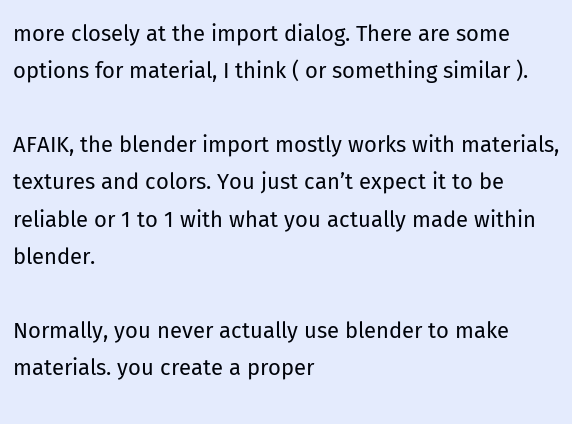more closely at the import dialog. There are some options for material, I think ( or something similar ).

AFAIK, the blender import mostly works with materials, textures and colors. You just can’t expect it to be reliable or 1 to 1 with what you actually made within blender.

Normally, you never actually use blender to make materials. you create a proper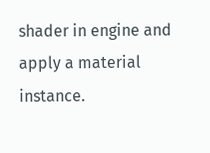shader in engine and apply a material instance.